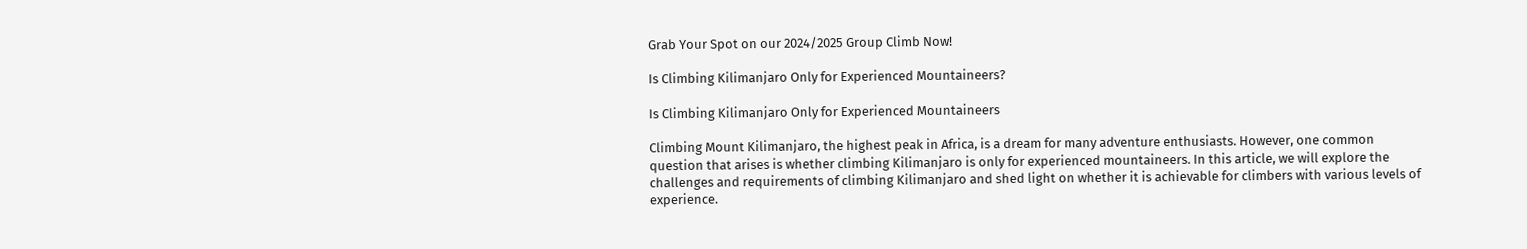Grab Your Spot on our 2024/2025 Group Climb Now!

Is Climbing Kilimanjaro Only for Experienced Mountaineers?

Is Climbing Kilimanjaro Only for Experienced Mountaineers

Climbing Mount Kilimanjaro, the highest peak in Africa, is a dream for many adventure enthusiasts. However, one common question that arises is whether climbing Kilimanjaro is only for experienced mountaineers. In this article, we will explore the challenges and requirements of climbing Kilimanjaro and shed light on whether it is achievable for climbers with various levels of experience.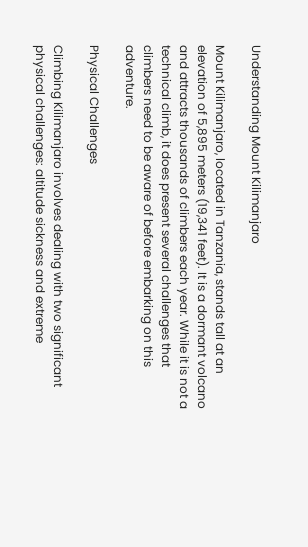Understanding Mount Kilimanjaro

Mount Kilimanjaro, located in Tanzania, stands tall at an elevation of 5,895 meters (19,341 feet). It is a dormant volcano and attracts thousands of climbers each year. While it is not a technical climb, it does present several challenges that climbers need to be aware of before embarking on this adventure.

Physical Challenges

Climbing Kilimanjaro involves dealing with two significant physical challenges: altitude sickness and extreme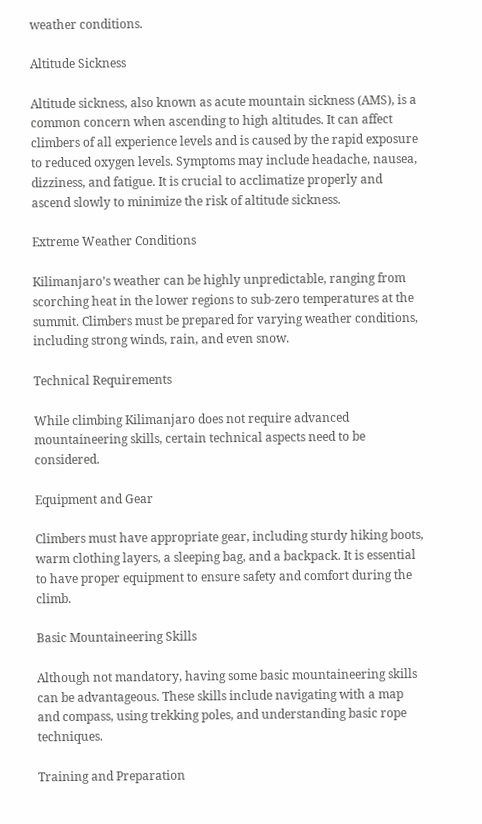weather conditions.

Altitude Sickness

Altitude sickness, also known as acute mountain sickness (AMS), is a common concern when ascending to high altitudes. It can affect climbers of all experience levels and is caused by the rapid exposure to reduced oxygen levels. Symptoms may include headache, nausea, dizziness, and fatigue. It is crucial to acclimatize properly and ascend slowly to minimize the risk of altitude sickness.

Extreme Weather Conditions

Kilimanjaro’s weather can be highly unpredictable, ranging from scorching heat in the lower regions to sub-zero temperatures at the summit. Climbers must be prepared for varying weather conditions, including strong winds, rain, and even snow.

Technical Requirements

While climbing Kilimanjaro does not require advanced mountaineering skills, certain technical aspects need to be considered.

Equipment and Gear

Climbers must have appropriate gear, including sturdy hiking boots, warm clothing layers, a sleeping bag, and a backpack. It is essential to have proper equipment to ensure safety and comfort during the climb.

Basic Mountaineering Skills

Although not mandatory, having some basic mountaineering skills can be advantageous. These skills include navigating with a map and compass, using trekking poles, and understanding basic rope techniques.

Training and Preparation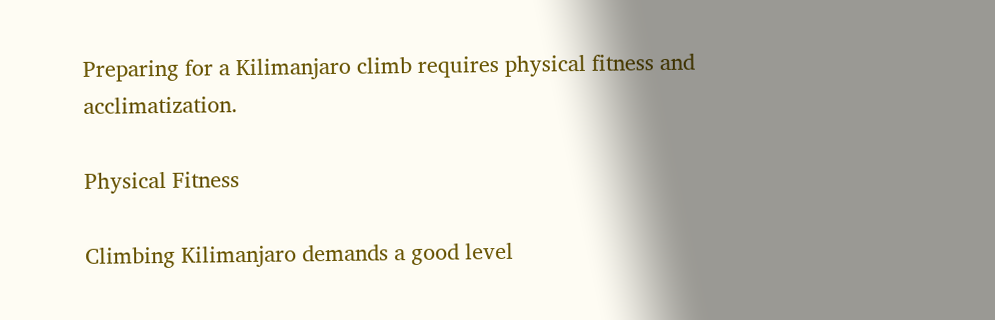Preparing for a Kilimanjaro climb requires physical fitness and acclimatization.

Physical Fitness

Climbing Kilimanjaro demands a good level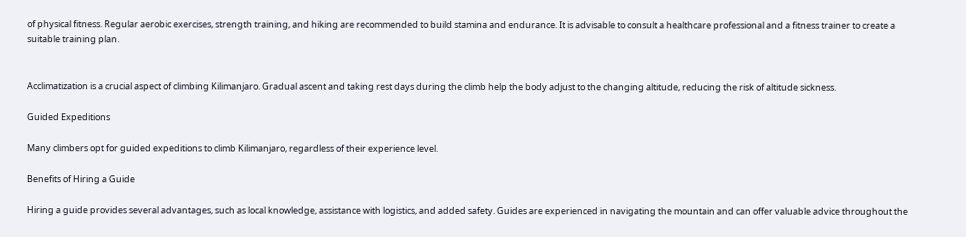of physical fitness. Regular aerobic exercises, strength training, and hiking are recommended to build stamina and endurance. It is advisable to consult a healthcare professional and a fitness trainer to create a suitable training plan.


Acclimatization is a crucial aspect of climbing Kilimanjaro. Gradual ascent and taking rest days during the climb help the body adjust to the changing altitude, reducing the risk of altitude sickness.

Guided Expeditions

Many climbers opt for guided expeditions to climb Kilimanjaro, regardless of their experience level.

Benefits of Hiring a Guide

Hiring a guide provides several advantages, such as local knowledge, assistance with logistics, and added safety. Guides are experienced in navigating the mountain and can offer valuable advice throughout the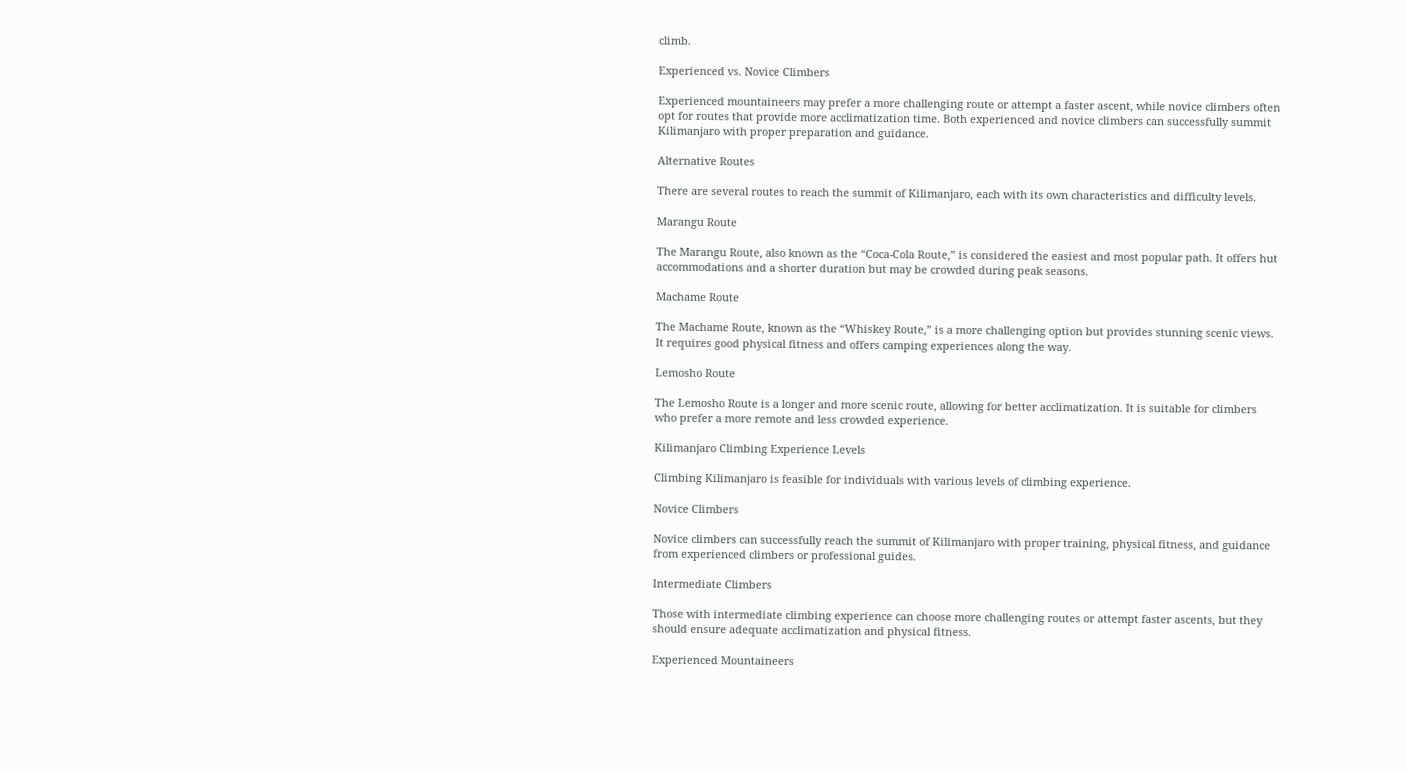climb.

Experienced vs. Novice Climbers

Experienced mountaineers may prefer a more challenging route or attempt a faster ascent, while novice climbers often opt for routes that provide more acclimatization time. Both experienced and novice climbers can successfully summit Kilimanjaro with proper preparation and guidance.

Alternative Routes

There are several routes to reach the summit of Kilimanjaro, each with its own characteristics and difficulty levels.

Marangu Route

The Marangu Route, also known as the “Coca-Cola Route,” is considered the easiest and most popular path. It offers hut accommodations and a shorter duration but may be crowded during peak seasons.

Machame Route

The Machame Route, known as the “Whiskey Route,” is a more challenging option but provides stunning scenic views. It requires good physical fitness and offers camping experiences along the way.

Lemosho Route

The Lemosho Route is a longer and more scenic route, allowing for better acclimatization. It is suitable for climbers who prefer a more remote and less crowded experience.

Kilimanjaro Climbing Experience Levels

Climbing Kilimanjaro is feasible for individuals with various levels of climbing experience.

Novice Climbers

Novice climbers can successfully reach the summit of Kilimanjaro with proper training, physical fitness, and guidance from experienced climbers or professional guides.

Intermediate Climbers

Those with intermediate climbing experience can choose more challenging routes or attempt faster ascents, but they should ensure adequate acclimatization and physical fitness.

Experienced Mountaineers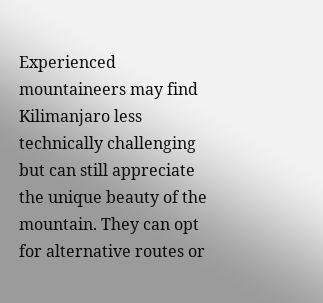Experienced mountaineers may find Kilimanjaro less technically challenging but can still appreciate the unique beauty of the mountain. They can opt for alternative routes or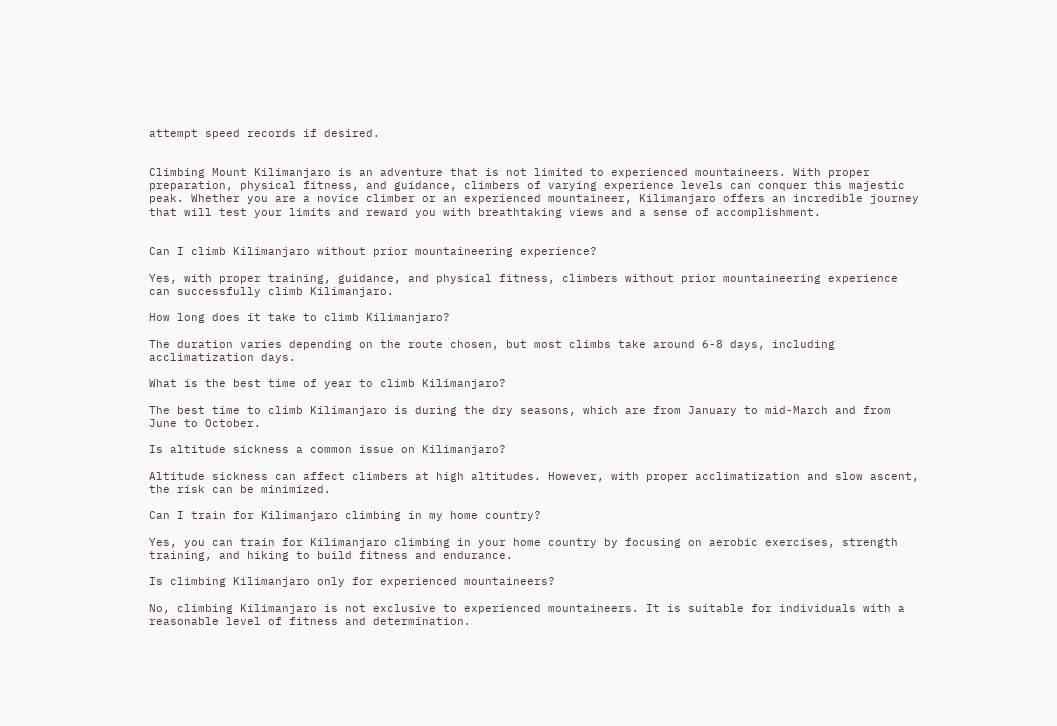attempt speed records if desired.


Climbing Mount Kilimanjaro is an adventure that is not limited to experienced mountaineers. With proper preparation, physical fitness, and guidance, climbers of varying experience levels can conquer this majestic peak. Whether you are a novice climber or an experienced mountaineer, Kilimanjaro offers an incredible journey that will test your limits and reward you with breathtaking views and a sense of accomplishment.


Can I climb Kilimanjaro without prior mountaineering experience?

Yes, with proper training, guidance, and physical fitness, climbers without prior mountaineering experience can successfully climb Kilimanjaro.

How long does it take to climb Kilimanjaro?

The duration varies depending on the route chosen, but most climbs take around 6-8 days, including acclimatization days.

What is the best time of year to climb Kilimanjaro?

The best time to climb Kilimanjaro is during the dry seasons, which are from January to mid-March and from June to October.

Is altitude sickness a common issue on Kilimanjaro?

Altitude sickness can affect climbers at high altitudes. However, with proper acclimatization and slow ascent, the risk can be minimized.

Can I train for Kilimanjaro climbing in my home country?

Yes, you can train for Kilimanjaro climbing in your home country by focusing on aerobic exercises, strength training, and hiking to build fitness and endurance.

Is climbing Kilimanjaro only for experienced mountaineers?

No, climbing Kilimanjaro is not exclusive to experienced mountaineers. It is suitable for individuals with a reasonable level of fitness and determination.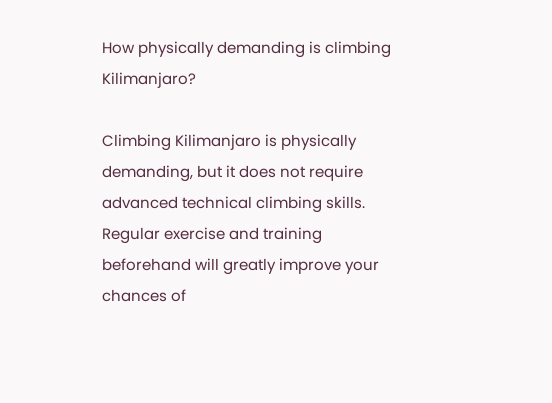How physically demanding is climbing Kilimanjaro?

Climbing Kilimanjaro is physically demanding, but it does not require advanced technical climbing skills. Regular exercise and training beforehand will greatly improve your chances of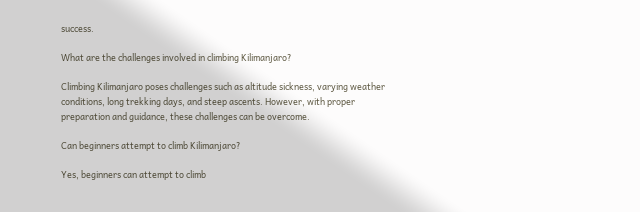success.

What are the challenges involved in climbing Kilimanjaro?

Climbing Kilimanjaro poses challenges such as altitude sickness, varying weather conditions, long trekking days, and steep ascents. However, with proper preparation and guidance, these challenges can be overcome.

Can beginners attempt to climb Kilimanjaro?

Yes, beginners can attempt to climb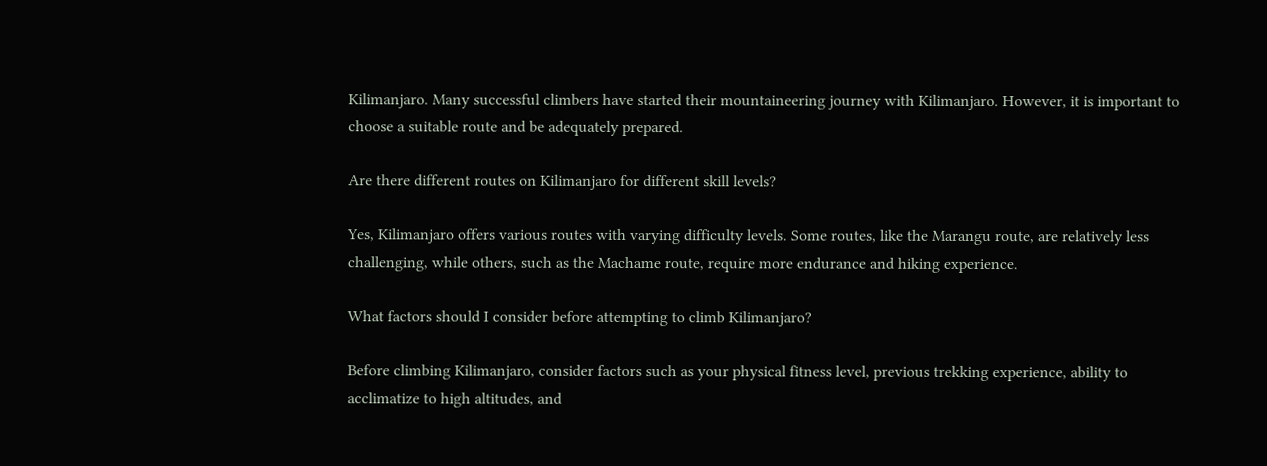Kilimanjaro. Many successful climbers have started their mountaineering journey with Kilimanjaro. However, it is important to choose a suitable route and be adequately prepared.

Are there different routes on Kilimanjaro for different skill levels?

Yes, Kilimanjaro offers various routes with varying difficulty levels. Some routes, like the Marangu route, are relatively less challenging, while others, such as the Machame route, require more endurance and hiking experience.

What factors should I consider before attempting to climb Kilimanjaro?

Before climbing Kilimanjaro, consider factors such as your physical fitness level, previous trekking experience, ability to acclimatize to high altitudes, and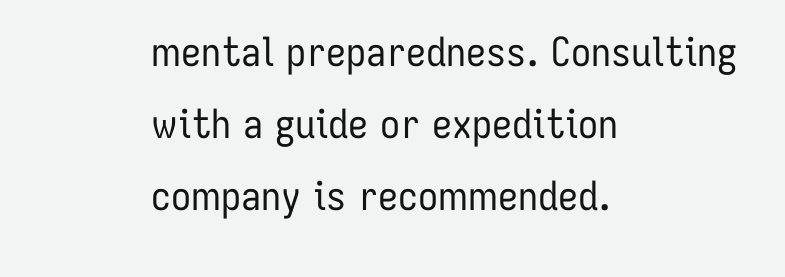mental preparedness. Consulting with a guide or expedition company is recommended.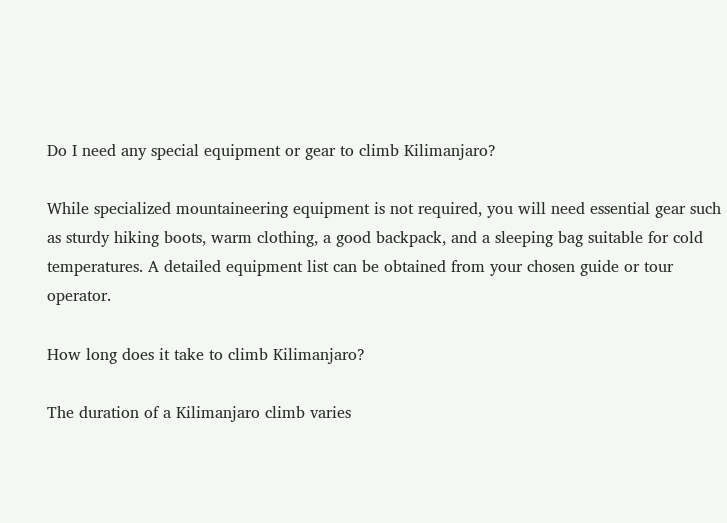Do I need any special equipment or gear to climb Kilimanjaro?

While specialized mountaineering equipment is not required, you will need essential gear such as sturdy hiking boots, warm clothing, a good backpack, and a sleeping bag suitable for cold temperatures. A detailed equipment list can be obtained from your chosen guide or tour operator.

How long does it take to climb Kilimanjaro?

The duration of a Kilimanjaro climb varies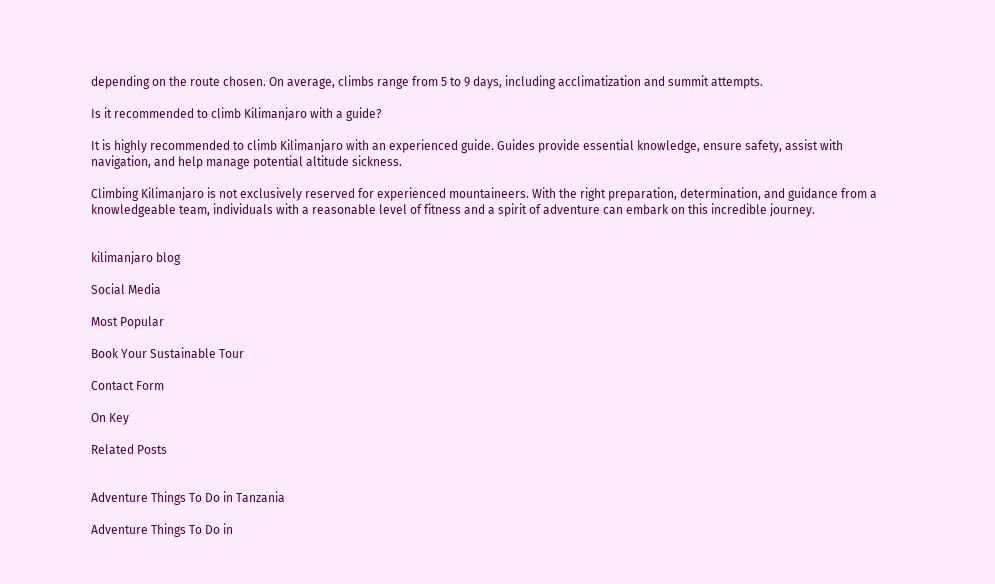depending on the route chosen. On average, climbs range from 5 to 9 days, including acclimatization and summit attempts.

Is it recommended to climb Kilimanjaro with a guide?

It is highly recommended to climb Kilimanjaro with an experienced guide. Guides provide essential knowledge, ensure safety, assist with navigation, and help manage potential altitude sickness.

Climbing Kilimanjaro is not exclusively reserved for experienced mountaineers. With the right preparation, determination, and guidance from a knowledgeable team, individuals with a reasonable level of fitness and a spirit of adventure can embark on this incredible journey.


kilimanjaro blog

Social Media

Most Popular

Book Your Sustainable Tour

Contact Form

On Key

Related Posts


Adventure Things To Do in Tanzania

Adventure Things To Do in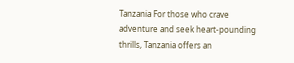Tanzania For those who crave adventure and seek heart-pounding thrills, Tanzania offers an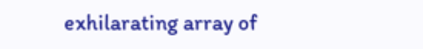exhilarating array of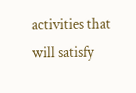activities that will satisfy